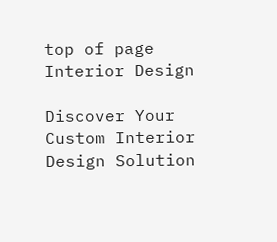top of page
Interior Design

Discover Your Custom Interior Design Solution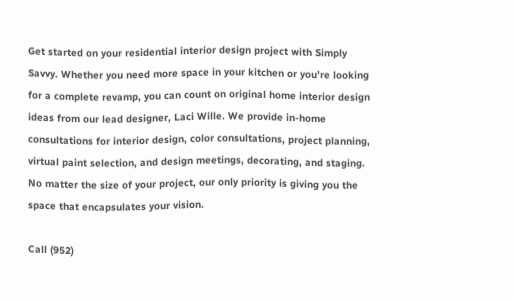Get started on your residential interior design project with Simply Savvy. Whether you need more space in your kitchen or you’re looking for a complete revamp, you can count on original home interior design ideas from our lead designer, Laci Wille. We provide in-home consultations for interior design, color consultations, project planning, virtual paint selection, and design meetings, decorating, and staging. No matter the size of your project, our only priority is giving you the space that encapsulates your vision.

Call (952)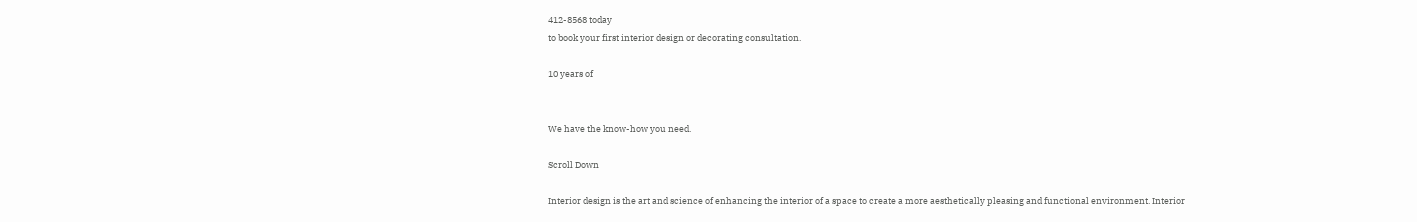412-8568 today
to book your first interior design or decorating consultation.

10 years of


We have the know-how you need.

Scroll Down

Interior design is the art and science of enhancing the interior of a space to create a more aesthetically pleasing and functional environment. Interior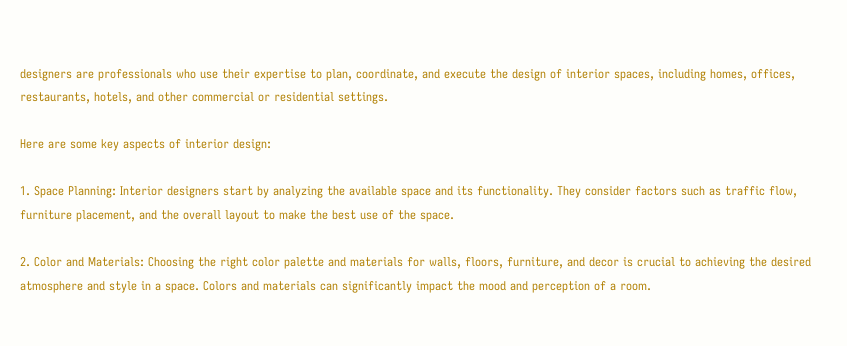designers are professionals who use their expertise to plan, coordinate, and execute the design of interior spaces, including homes, offices, restaurants, hotels, and other commercial or residential settings.

Here are some key aspects of interior design:

1. Space Planning: Interior designers start by analyzing the available space and its functionality. They consider factors such as traffic flow, furniture placement, and the overall layout to make the best use of the space.

2. Color and Materials: Choosing the right color palette and materials for walls, floors, furniture, and decor is crucial to achieving the desired atmosphere and style in a space. Colors and materials can significantly impact the mood and perception of a room.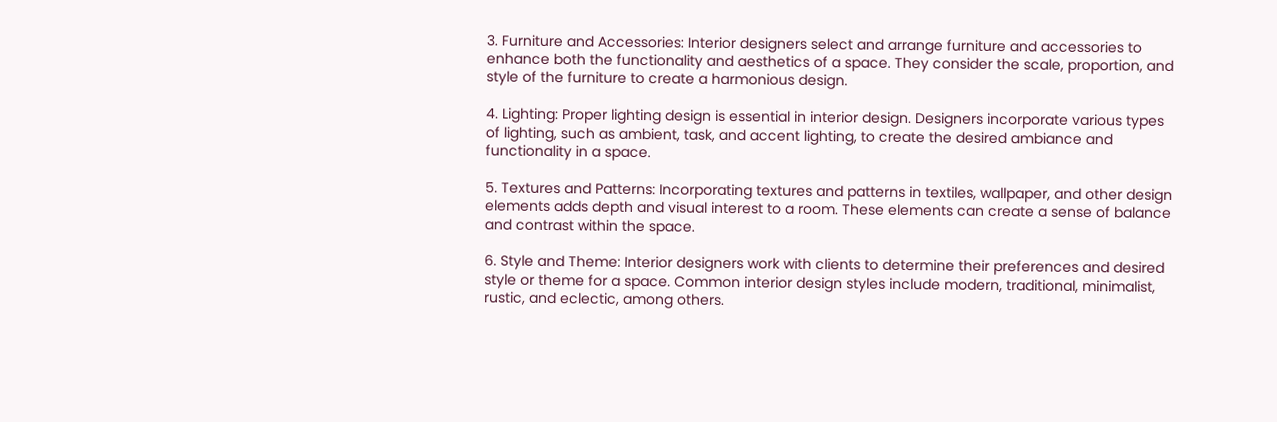3. Furniture and Accessories: Interior designers select and arrange furniture and accessories to enhance both the functionality and aesthetics of a space. They consider the scale, proportion, and style of the furniture to create a harmonious design.

4. Lighting: Proper lighting design is essential in interior design. Designers incorporate various types of lighting, such as ambient, task, and accent lighting, to create the desired ambiance and functionality in a space.

5. Textures and Patterns: Incorporating textures and patterns in textiles, wallpaper, and other design elements adds depth and visual interest to a room. These elements can create a sense of balance and contrast within the space.

6. Style and Theme: Interior designers work with clients to determine their preferences and desired style or theme for a space. Common interior design styles include modern, traditional, minimalist, rustic, and eclectic, among others.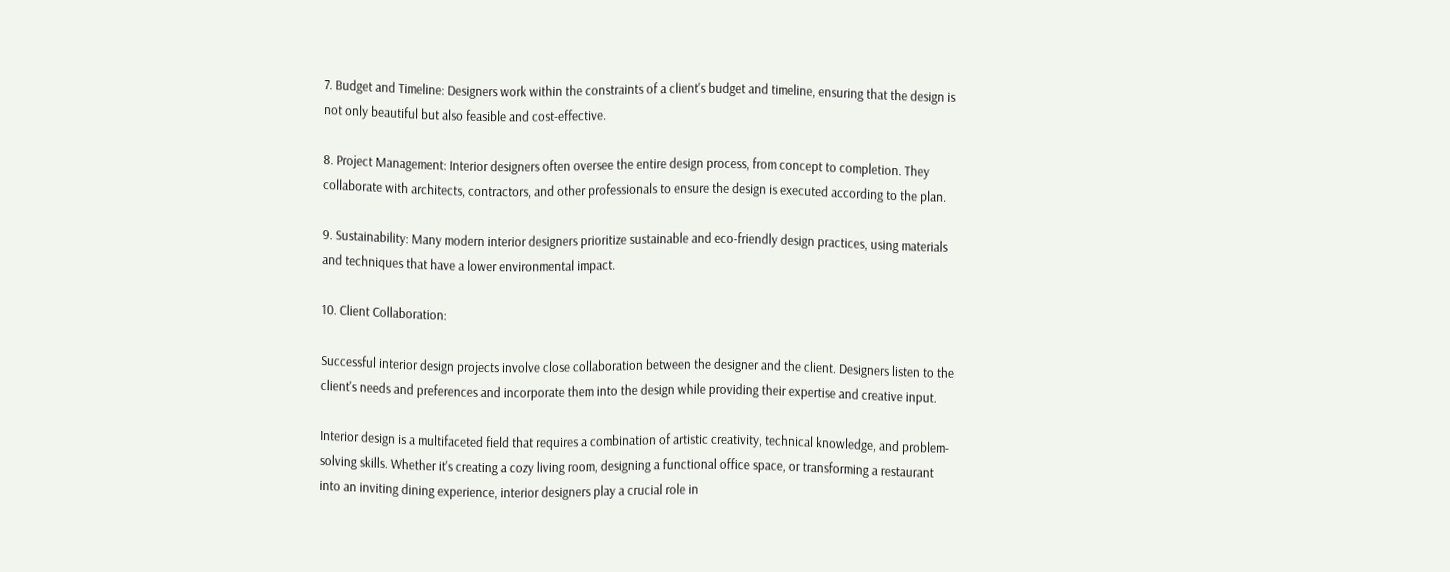7. Budget and Timeline: Designers work within the constraints of a client's budget and timeline, ensuring that the design is not only beautiful but also feasible and cost-effective.

8. Project Management: Interior designers often oversee the entire design process, from concept to completion. They collaborate with architects, contractors, and other professionals to ensure the design is executed according to the plan.

9. Sustainability: Many modern interior designers prioritize sustainable and eco-friendly design practices, using materials and techniques that have a lower environmental impact.

10. Client Collaboration:

Successful interior design projects involve close collaboration between the designer and the client. Designers listen to the client's needs and preferences and incorporate them into the design while providing their expertise and creative input.

Interior design is a multifaceted field that requires a combination of artistic creativity, technical knowledge, and problem-solving skills. Whether it's creating a cozy living room, designing a functional office space, or transforming a restaurant into an inviting dining experience, interior designers play a crucial role in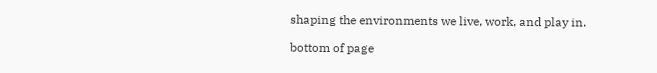shaping the environments we live, work, and play in.

bottom of page